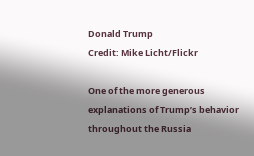Donald Trump
Credit: Mike Licht/Flickr

One of the more generous explanations of Trump’s behavior throughout the Russia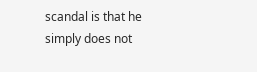scandal is that he simply does not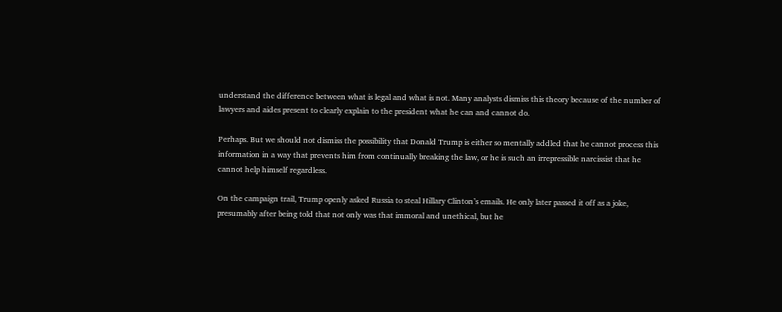understand the difference between what is legal and what is not. Many analysts dismiss this theory because of the number of lawyers and aides present to clearly explain to the president what he can and cannot do.

Perhaps. But we should not dismiss the possibility that Donald Trump is either so mentally addled that he cannot process this information in a way that prevents him from continually breaking the law, or he is such an irrepressible narcissist that he cannot help himself regardless.

On the campaign trail, Trump openly asked Russia to steal Hillary Clinton’s emails. He only later passed it off as a joke, presumably after being told that not only was that immoral and unethical, but he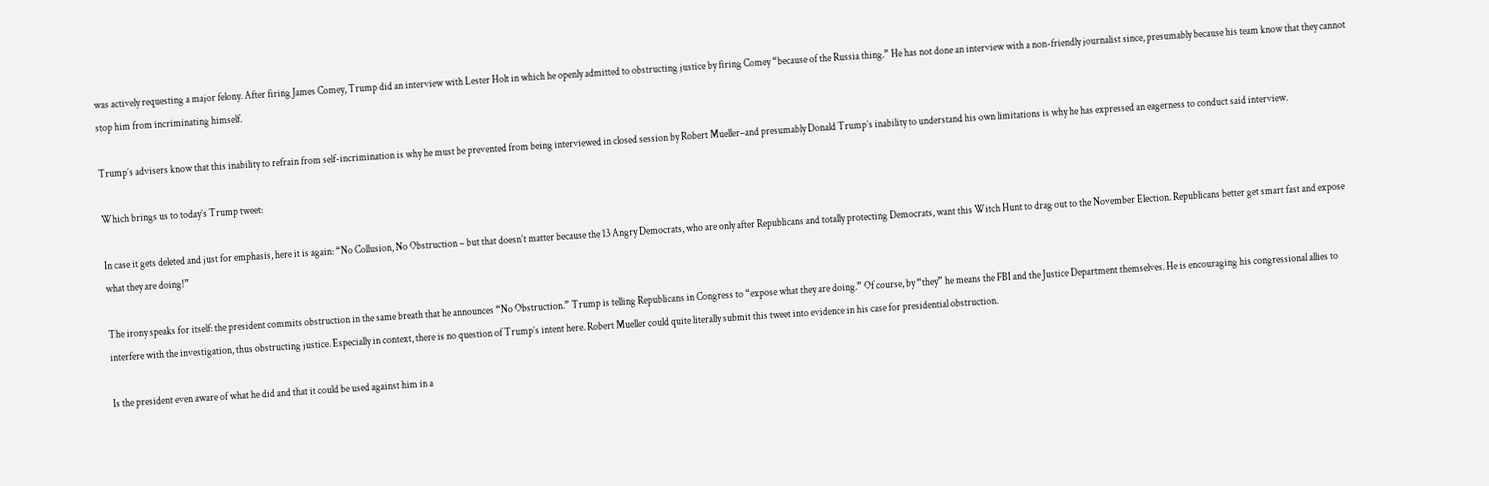was actively requesting a major felony. After firing James Comey, Trump did an interview with Lester Holt in which he openly admitted to obstructing justice by firing Comey “because of the Russia thing.” He has not done an interview with a non-friendly journalist since, presumably because his team know that they cannot stop him from incriminating himself.

Trump’s advisers know that this inability to refrain from self-incrimination is why he must be prevented from being interviewed in closed session by Robert Mueller–and presumably Donald Trump’s inability to understand his own limitations is why he has expressed an eagerness to conduct said interview.

Which brings us to today’s Trump tweet:

In case it gets deleted and just for emphasis, here it is again: “No Collusion, No Obstruction – but that doesn’t matter because the 13 Angry Democrats, who are only after Republicans and totally protecting Democrats, want this Witch Hunt to drag out to the November Election. Republicans better get smart fast and expose what they are doing!”

The irony speaks for itself: the president commits obstruction in the same breath that he announces “No Obstruction.” Trump is telling Republicans in Congress to “expose what they are doing.” Of course, by “they” he means the FBI and the Justice Department themselves. He is encouraging his congressional allies to interfere with the investigation, thus obstructing justice. Especially in context, there is no question of Trump’s intent here. Robert Mueller could quite literally submit this tweet into evidence in his case for presidential obstruction.

Is the president even aware of what he did and that it could be used against him in a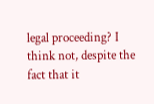legal proceeding? I think not, despite the fact that it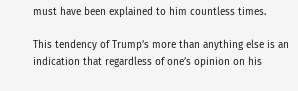must have been explained to him countless times.

This tendency of Trump’s more than anything else is an indication that regardless of one’s opinion on his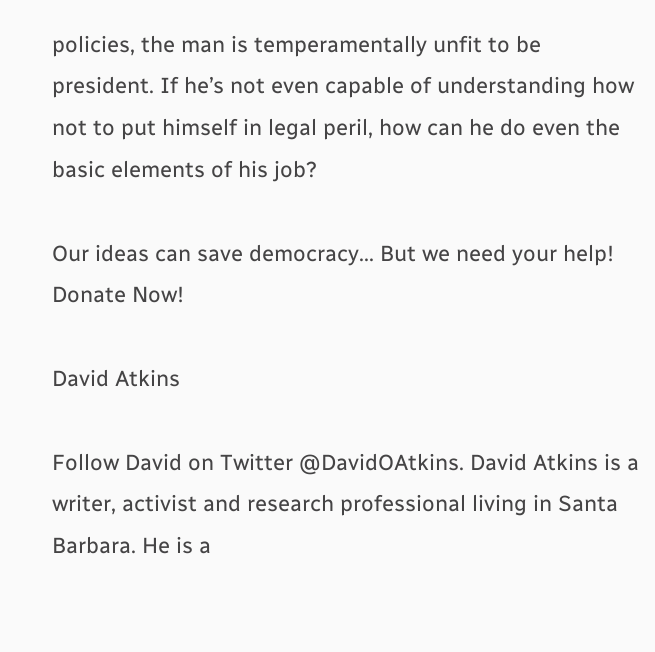policies, the man is temperamentally unfit to be president. If he’s not even capable of understanding how not to put himself in legal peril, how can he do even the basic elements of his job?

Our ideas can save democracy... But we need your help! Donate Now!

David Atkins

Follow David on Twitter @DavidOAtkins. David Atkins is a writer, activist and research professional living in Santa Barbara. He is a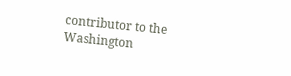contributor to the Washington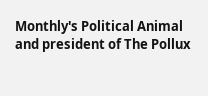Monthly's Political Animal and president of The Pollux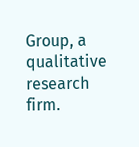Group, a qualitative research firm.